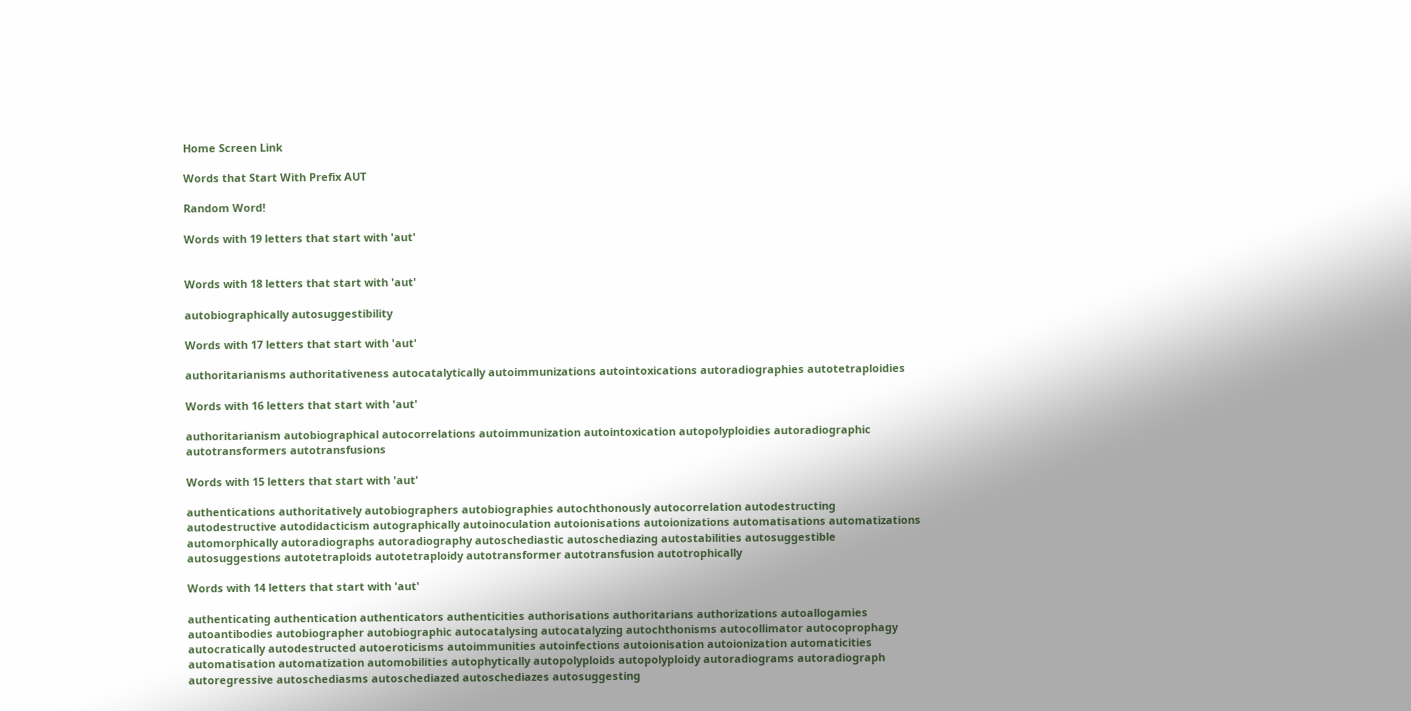Home Screen Link

Words that Start With Prefix AUT

Random Word!

Words with 19 letters that start with 'aut'


Words with 18 letters that start with 'aut'

autobiographically autosuggestibility

Words with 17 letters that start with 'aut'

authoritarianisms authoritativeness autocatalytically autoimmunizations autointoxications autoradiographies autotetraploidies

Words with 16 letters that start with 'aut'

authoritarianism autobiographical autocorrelations autoimmunization autointoxication autopolyploidies autoradiographic autotransformers autotransfusions

Words with 15 letters that start with 'aut'

authentications authoritatively autobiographers autobiographies autochthonously autocorrelation autodestructing autodestructive autodidacticism autographically autoinoculation autoionisations autoionizations automatisations automatizations automorphically autoradiographs autoradiography autoschediastic autoschediazing autostabilities autosuggestible autosuggestions autotetraploids autotetraploidy autotransformer autotransfusion autotrophically

Words with 14 letters that start with 'aut'

authenticating authentication authenticators authenticities authorisations authoritarians authorizations autoallogamies autoantibodies autobiographer autobiographic autocatalysing autocatalyzing autochthonisms autocollimator autocoprophagy autocratically autodestructed autoeroticisms autoimmunities autoinfections autoionisation autoionization automaticities automatisation automatization automobilities autophytically autopolyploids autopolyploidy autoradiograms autoradiograph autoregressive autoschediasms autoschediazed autoschediazes autosuggesting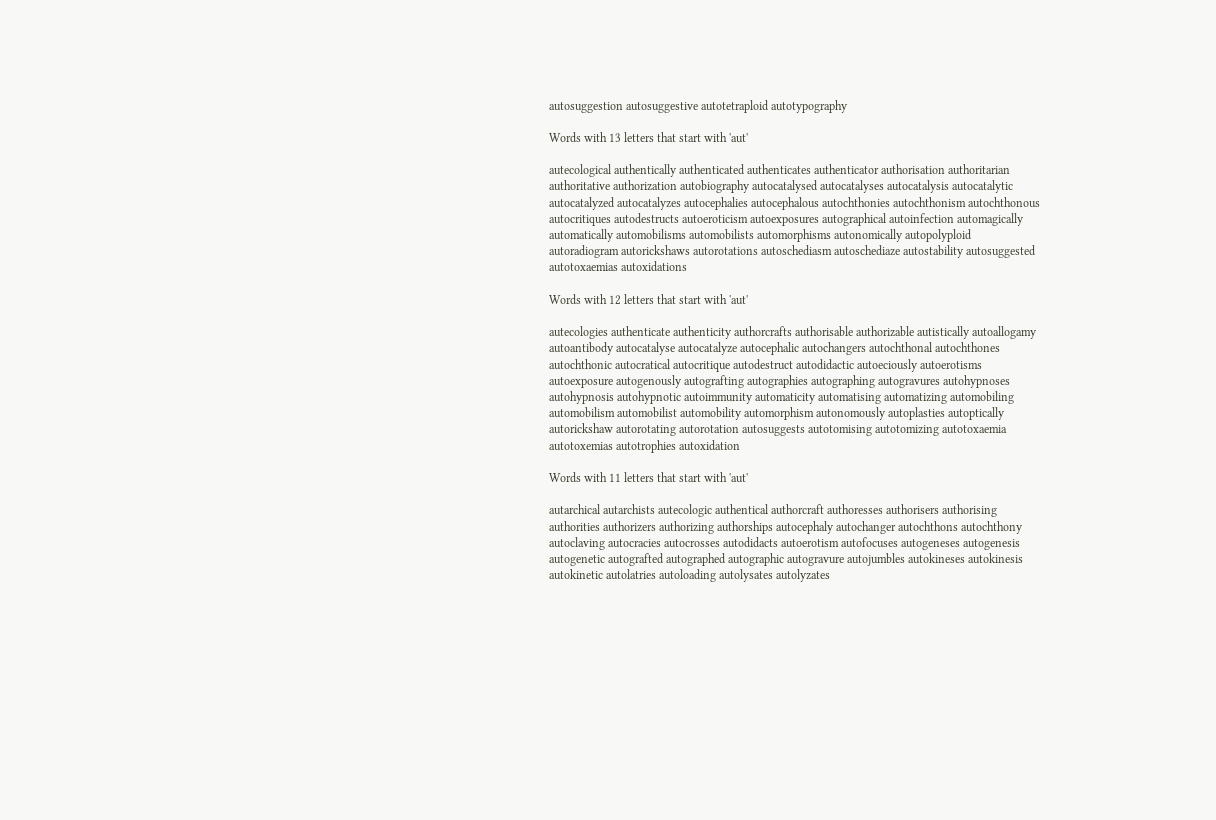autosuggestion autosuggestive autotetraploid autotypography

Words with 13 letters that start with 'aut'

autecological authentically authenticated authenticates authenticator authorisation authoritarian authoritative authorization autobiography autocatalysed autocatalyses autocatalysis autocatalytic autocatalyzed autocatalyzes autocephalies autocephalous autochthonies autochthonism autochthonous autocritiques autodestructs autoeroticism autoexposures autographical autoinfection automagically automatically automobilisms automobilists automorphisms autonomically autopolyploid autoradiogram autorickshaws autorotations autoschediasm autoschediaze autostability autosuggested autotoxaemias autoxidations

Words with 12 letters that start with 'aut'

autecologies authenticate authenticity authorcrafts authorisable authorizable autistically autoallogamy autoantibody autocatalyse autocatalyze autocephalic autochangers autochthonal autochthones autochthonic autocratical autocritique autodestruct autodidactic autoeciously autoerotisms autoexposure autogenously autografting autographies autographing autogravures autohypnoses autohypnosis autohypnotic autoimmunity automaticity automatising automatizing automobiling automobilism automobilist automobility automorphism autonomously autoplasties autoptically autorickshaw autorotating autorotation autosuggests autotomising autotomizing autotoxaemia autotoxemias autotrophies autoxidation

Words with 11 letters that start with 'aut'

autarchical autarchists autecologic authentical authorcraft authoresses authorisers authorising authorities authorizers authorizing authorships autocephaly autochanger autochthons autochthony autoclaving autocracies autocrosses autodidacts autoerotism autofocuses autogeneses autogenesis autogenetic autografted autographed autographic autogravure autojumbles autokineses autokinesis autokinetic autolatries autoloading autolysates autolyzates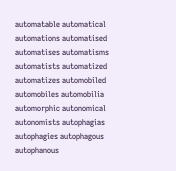automatable automatical automations automatised automatises automatisms automatists automatized automatizes automobiled automobiles automobilia automorphic autonomical autonomists autophagias autophagies autophagous autophanous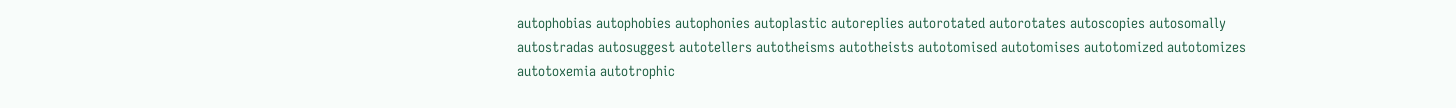autophobias autophobies autophonies autoplastic autoreplies autorotated autorotates autoscopies autosomally autostradas autosuggest autotellers autotheisms autotheists autotomised autotomises autotomized autotomizes autotoxemia autotrophic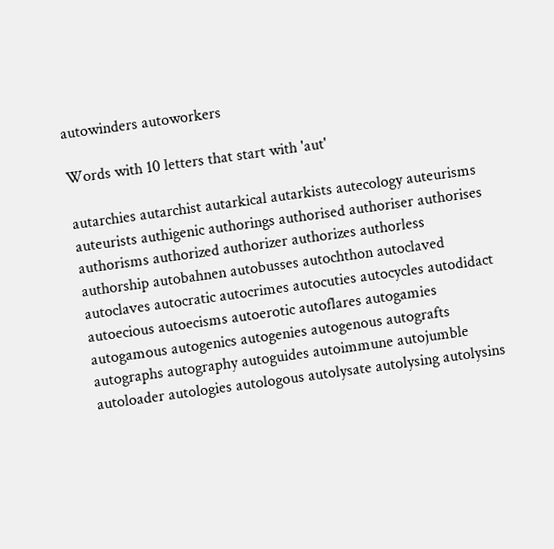autowinders autoworkers

Words with 10 letters that start with 'aut'

autarchies autarchist autarkical autarkists autecology auteurisms auteurists authigenic authorings authorised authoriser authorises authorisms authorized authorizer authorizes authorless authorship autobahnen autobusses autochthon autoclaved autoclaves autocratic autocrimes autocuties autocycles autodidact autoecious autoecisms autoerotic autoflares autogamies autogamous autogenics autogenies autogenous autografts autographs autography autoguides autoimmune autojumble autoloader autologies autologous autolysate autolysing autolysins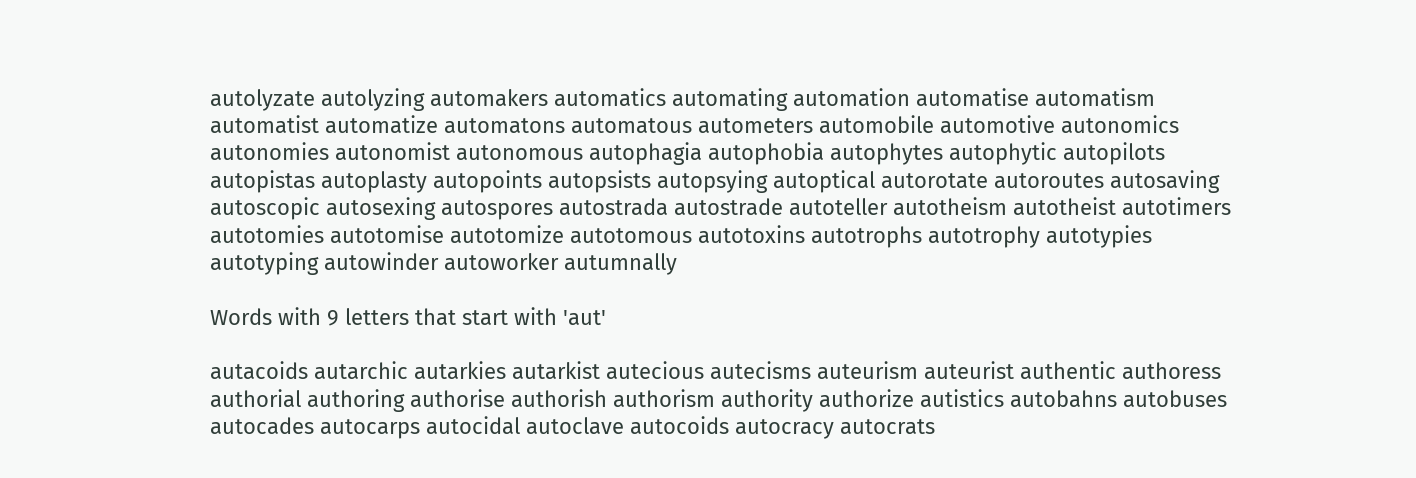autolyzate autolyzing automakers automatics automating automation automatise automatism automatist automatize automatons automatous autometers automobile automotive autonomics autonomies autonomist autonomous autophagia autophobia autophytes autophytic autopilots autopistas autoplasty autopoints autopsists autopsying autoptical autorotate autoroutes autosaving autoscopic autosexing autospores autostrada autostrade autoteller autotheism autotheist autotimers autotomies autotomise autotomize autotomous autotoxins autotrophs autotrophy autotypies autotyping autowinder autoworker autumnally

Words with 9 letters that start with 'aut'

autacoids autarchic autarkies autarkist autecious autecisms auteurism auteurist authentic authoress authorial authoring authorise authorish authorism authority authorize autistics autobahns autobuses autocades autocarps autocidal autoclave autocoids autocracy autocrats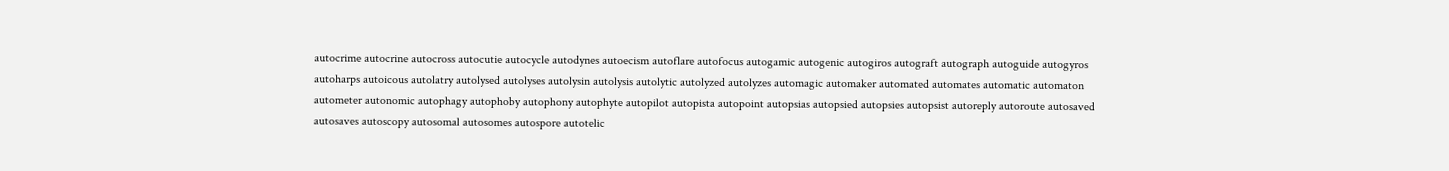autocrime autocrine autocross autocutie autocycle autodynes autoecism autoflare autofocus autogamic autogenic autogiros autograft autograph autoguide autogyros autoharps autoicous autolatry autolysed autolyses autolysin autolysis autolytic autolyzed autolyzes automagic automaker automated automates automatic automaton autometer autonomic autophagy autophoby autophony autophyte autopilot autopista autopoint autopsias autopsied autopsies autopsist autoreply autoroute autosaved autosaves autoscopy autosomal autosomes autospore autotelic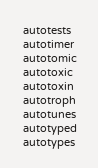autotests autotimer autotomic autotoxic autotoxin autotroph autotunes autotyped autotypes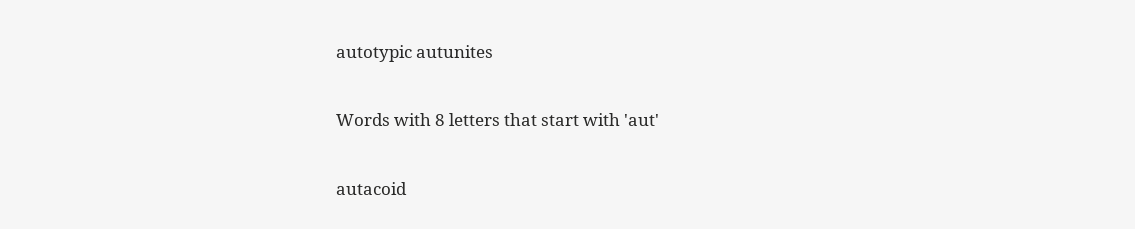autotypic autunites

Words with 8 letters that start with 'aut'

autacoid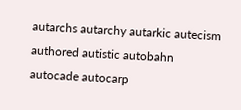autarchs autarchy autarkic autecism authored autistic autobahn autocade autocarp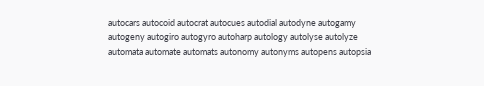autocars autocoid autocrat autocues autodial autodyne autogamy autogeny autogiro autogyro autoharp autology autolyse autolyze automata automate automats autonomy autonyms autopens autopsia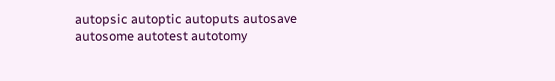autopsic autoptic autoputs autosave autosome autotest autotomy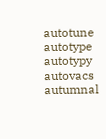autotune autotype autotypy autovacs autumnal